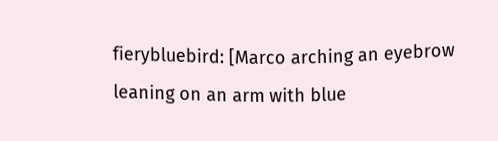fierybluebird: [Marco arching an eyebrow leaning on an arm with blue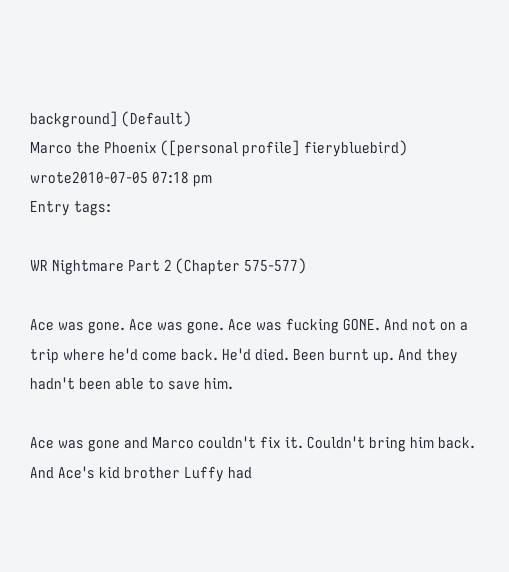background] (Default)
Marco the Phoenix ([personal profile] fierybluebird) wrote2010-07-05 07:18 pm
Entry tags:

WR Nightmare Part 2 (Chapter 575-577)

Ace was gone. Ace was gone. Ace was fucking GONE. And not on a trip where he'd come back. He'd died. Been burnt up. And they hadn't been able to save him.

Ace was gone and Marco couldn't fix it. Couldn't bring him back. And Ace's kid brother Luffy had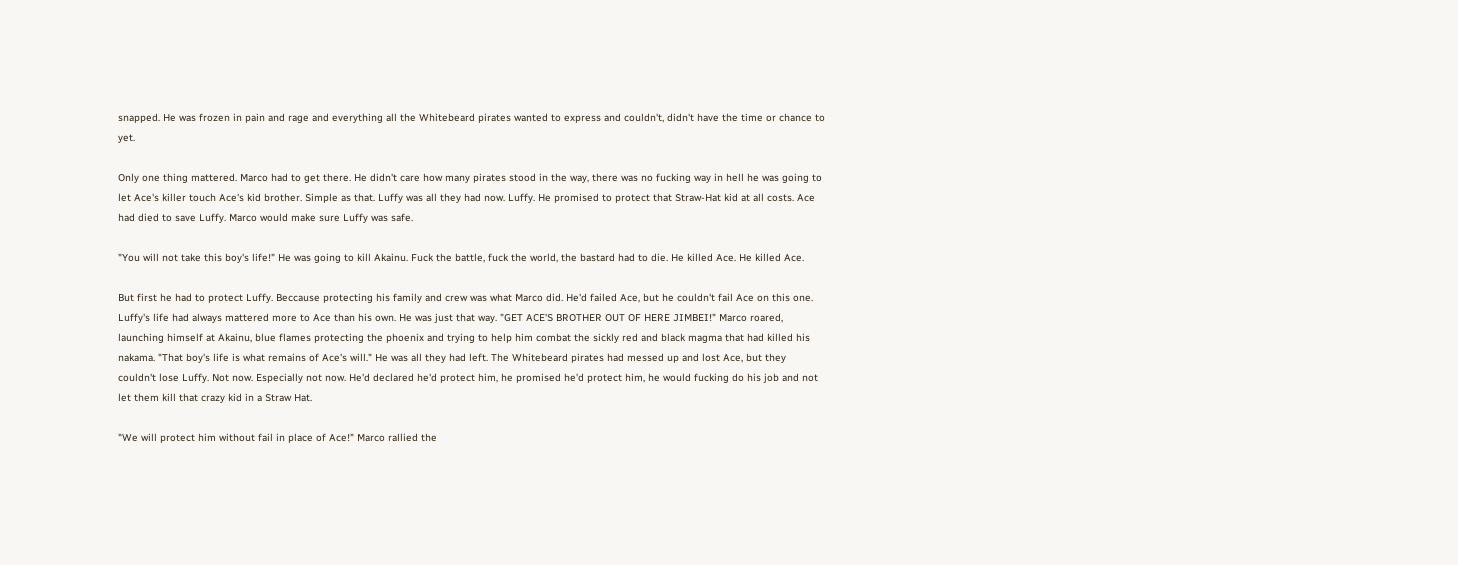snapped. He was frozen in pain and rage and everything all the Whitebeard pirates wanted to express and couldn't, didn't have the time or chance to yet.

Only one thing mattered. Marco had to get there. He didn't care how many pirates stood in the way, there was no fucking way in hell he was going to let Ace's killer touch Ace's kid brother. Simple as that. Luffy was all they had now. Luffy. He promised to protect that Straw-Hat kid at all costs. Ace had died to save Luffy. Marco would make sure Luffy was safe.

"You will not take this boy's life!" He was going to kill Akainu. Fuck the battle, fuck the world, the bastard had to die. He killed Ace. He killed Ace.

But first he had to protect Luffy. Beccause protecting his family and crew was what Marco did. He'd failed Ace, but he couldn't fail Ace on this one. Luffy's life had always mattered more to Ace than his own. He was just that way. "GET ACE'S BROTHER OUT OF HERE JIMBEI!" Marco roared, launching himself at Akainu, blue flames protecting the phoenix and trying to help him combat the sickly red and black magma that had killed his nakama. "That boy's life is what remains of Ace's will." He was all they had left. The Whitebeard pirates had messed up and lost Ace, but they couldn't lose Luffy. Not now. Especially not now. He'd declared he'd protect him, he promised he'd protect him, he would fucking do his job and not let them kill that crazy kid in a Straw Hat.

"We will protect him without fail in place of Ace!" Marco rallied the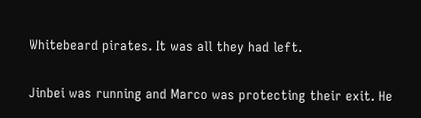Whitebeard pirates. It was all they had left.

Jinbei was running and Marco was protecting their exit. He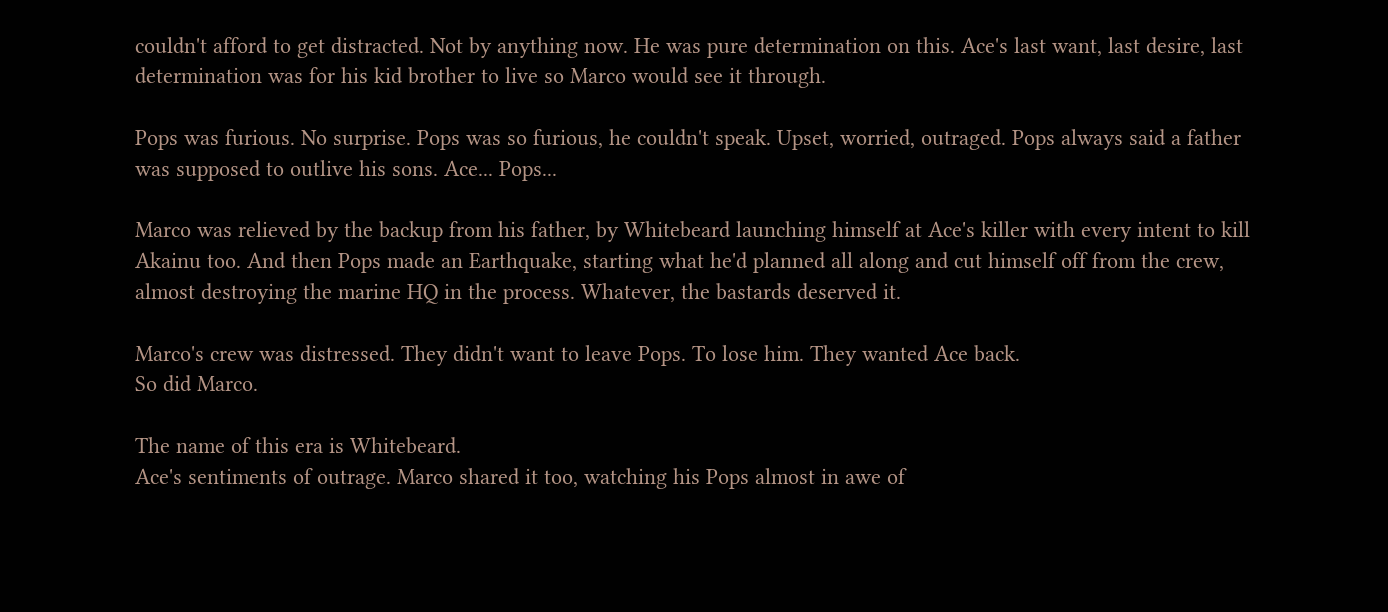couldn't afford to get distracted. Not by anything now. He was pure determination on this. Ace's last want, last desire, last determination was for his kid brother to live so Marco would see it through.

Pops was furious. No surprise. Pops was so furious, he couldn't speak. Upset, worried, outraged. Pops always said a father was supposed to outlive his sons. Ace... Pops...

Marco was relieved by the backup from his father, by Whitebeard launching himself at Ace's killer with every intent to kill Akainu too. And then Pops made an Earthquake, starting what he'd planned all along and cut himself off from the crew, almost destroying the marine HQ in the process. Whatever, the bastards deserved it.

Marco's crew was distressed. They didn't want to leave Pops. To lose him. They wanted Ace back.
So did Marco.

The name of this era is Whitebeard.
Ace's sentiments of outrage. Marco shared it too, watching his Pops almost in awe of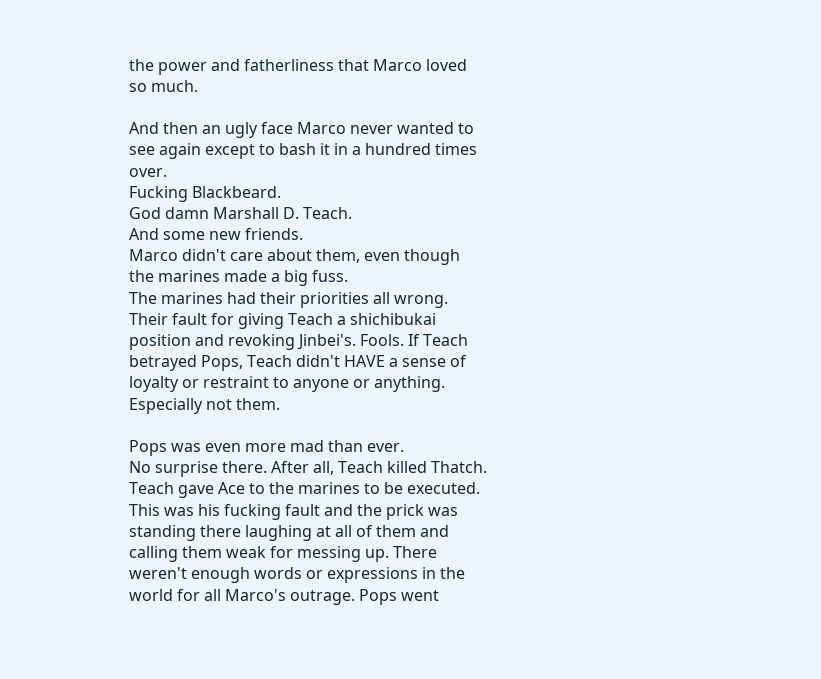the power and fatherliness that Marco loved so much.

And then an ugly face Marco never wanted to see again except to bash it in a hundred times over.
Fucking Blackbeard.
God damn Marshall D. Teach.
And some new friends.
Marco didn't care about them, even though the marines made a big fuss.
The marines had their priorities all wrong. Their fault for giving Teach a shichibukai position and revoking Jinbei's. Fools. If Teach betrayed Pops, Teach didn't HAVE a sense of loyalty or restraint to anyone or anything. Especially not them.

Pops was even more mad than ever.
No surprise there. After all, Teach killed Thatch. Teach gave Ace to the marines to be executed. This was his fucking fault and the prick was standing there laughing at all of them and calling them weak for messing up. There weren't enough words or expressions in the world for all Marco's outrage. Pops went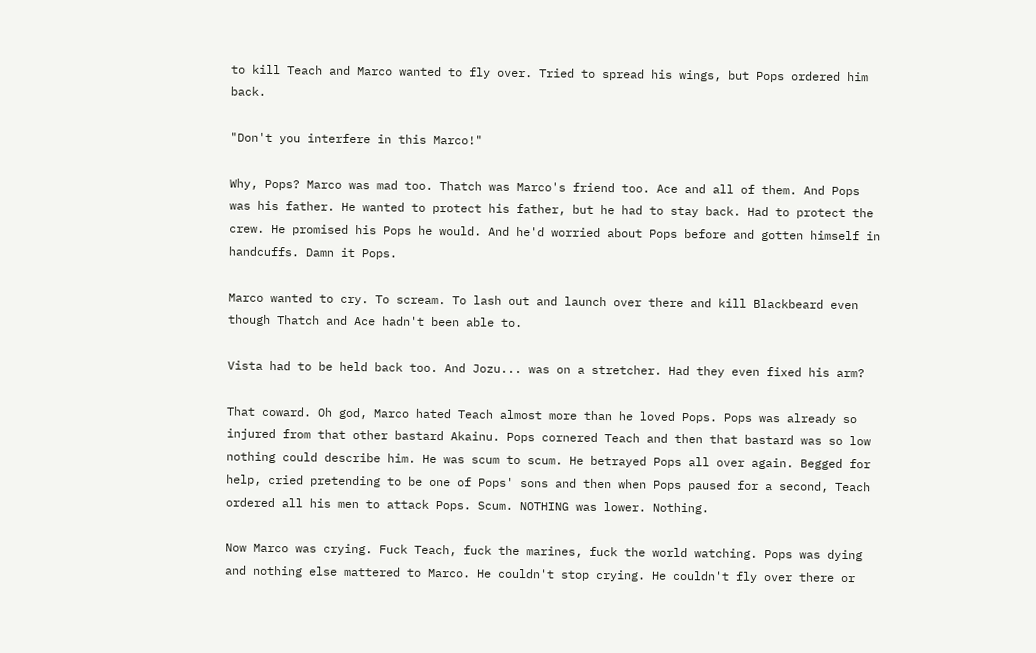to kill Teach and Marco wanted to fly over. Tried to spread his wings, but Pops ordered him back.

"Don't you interfere in this Marco!"

Why, Pops? Marco was mad too. Thatch was Marco's friend too. Ace and all of them. And Pops was his father. He wanted to protect his father, but he had to stay back. Had to protect the crew. He promised his Pops he would. And he'd worried about Pops before and gotten himself in handcuffs. Damn it Pops.

Marco wanted to cry. To scream. To lash out and launch over there and kill Blackbeard even though Thatch and Ace hadn't been able to.

Vista had to be held back too. And Jozu... was on a stretcher. Had they even fixed his arm?

That coward. Oh god, Marco hated Teach almost more than he loved Pops. Pops was already so injured from that other bastard Akainu. Pops cornered Teach and then that bastard was so low nothing could describe him. He was scum to scum. He betrayed Pops all over again. Begged for help, cried pretending to be one of Pops' sons and then when Pops paused for a second, Teach ordered all his men to attack Pops. Scum. NOTHING was lower. Nothing.

Now Marco was crying. Fuck Teach, fuck the marines, fuck the world watching. Pops was dying and nothing else mattered to Marco. He couldn't stop crying. He couldn't fly over there or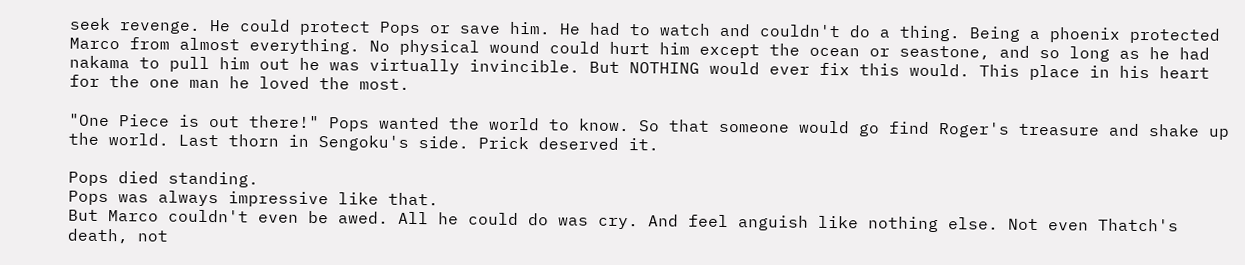seek revenge. He could protect Pops or save him. He had to watch and couldn't do a thing. Being a phoenix protected Marco from almost everything. No physical wound could hurt him except the ocean or seastone, and so long as he had nakama to pull him out he was virtually invincible. But NOTHING would ever fix this would. This place in his heart for the one man he loved the most.

"One Piece is out there!" Pops wanted the world to know. So that someone would go find Roger's treasure and shake up the world. Last thorn in Sengoku's side. Prick deserved it.

Pops died standing.
Pops was always impressive like that.
But Marco couldn't even be awed. All he could do was cry. And feel anguish like nothing else. Not even Thatch's death, not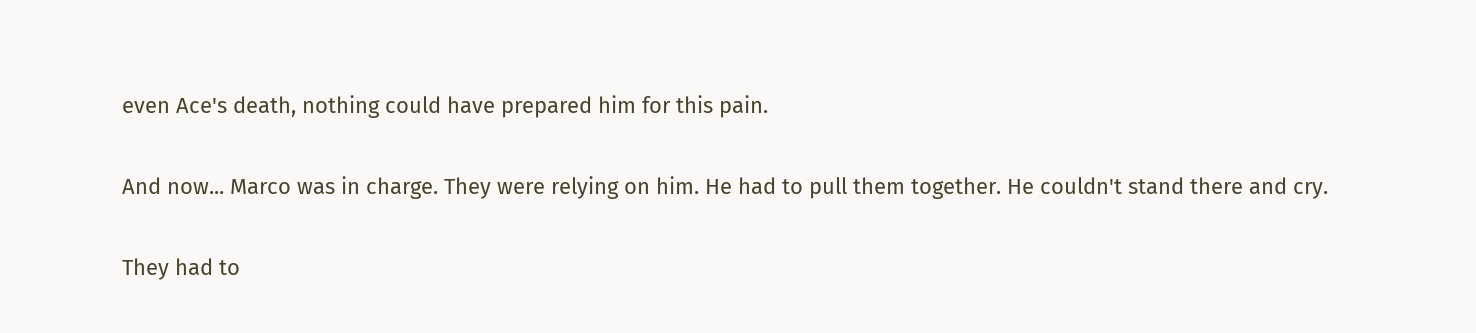even Ace's death, nothing could have prepared him for this pain.

And now... Marco was in charge. They were relying on him. He had to pull them together. He couldn't stand there and cry.

They had to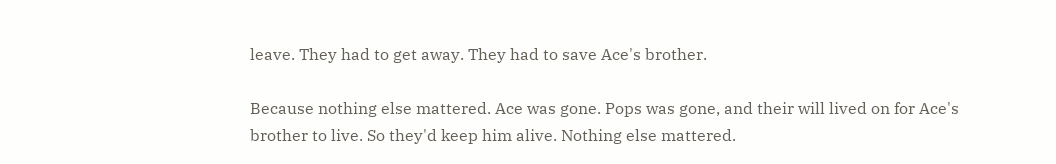leave. They had to get away. They had to save Ace's brother.

Because nothing else mattered. Ace was gone. Pops was gone, and their will lived on for Ace's brother to live. So they'd keep him alive. Nothing else mattered.